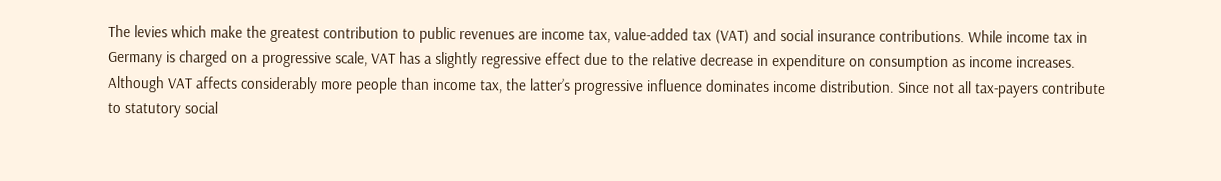The levies which make the greatest contribution to public revenues are income tax, value-added tax (VAT) and social insurance contributions. While income tax in Germany is charged on a progressive scale, VAT has a slightly regressive effect due to the relative decrease in expenditure on consumption as income increases. Although VAT affects considerably more people than income tax, the latter’s progressive influence dominates income distribution. Since not all tax-payers contribute to statutory social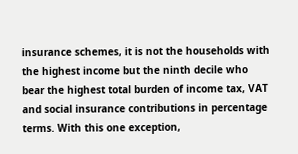insurance schemes, it is not the households with the highest income but the ninth decile who bear the highest total burden of income tax, VAT and social insurance contributions in percentage terms. With this one exception,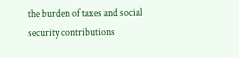the burden of taxes and social security contributions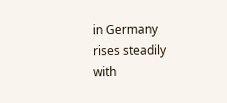in Germany rises steadily with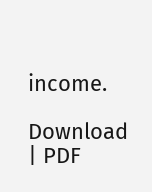income.

Download | PDF